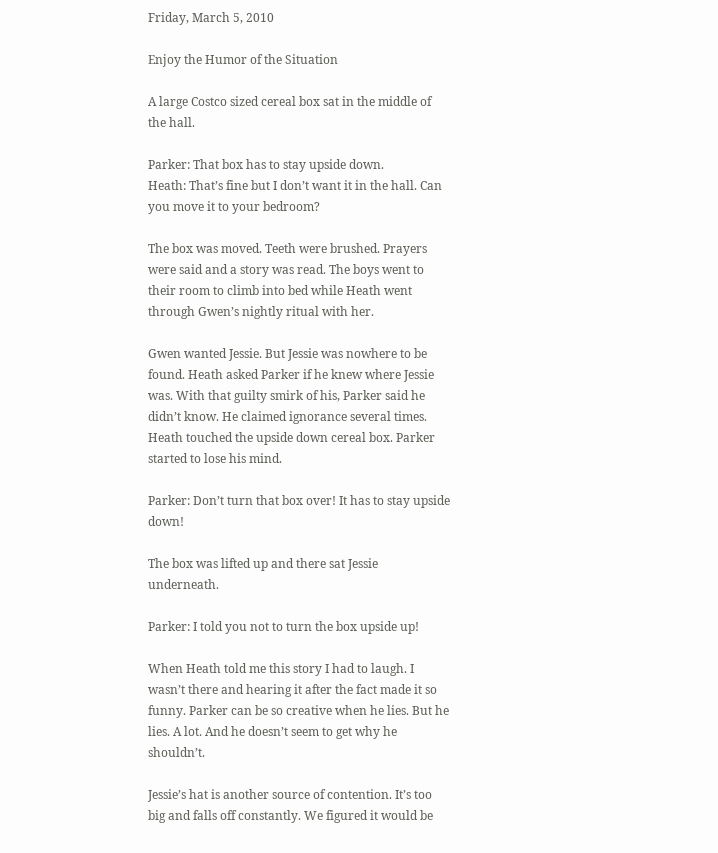Friday, March 5, 2010

Enjoy the Humor of the Situation

A large Costco sized cereal box sat in the middle of the hall.

Parker: That box has to stay upside down.
Heath: That’s fine but I don’t want it in the hall. Can you move it to your bedroom?

The box was moved. Teeth were brushed. Prayers were said and a story was read. The boys went to their room to climb into bed while Heath went through Gwen’s nightly ritual with her.

Gwen wanted Jessie. But Jessie was nowhere to be found. Heath asked Parker if he knew where Jessie was. With that guilty smirk of his, Parker said he didn’t know. He claimed ignorance several times. Heath touched the upside down cereal box. Parker started to lose his mind.

Parker: Don’t turn that box over! It has to stay upside down!

The box was lifted up and there sat Jessie underneath.

Parker: I told you not to turn the box upside up!

When Heath told me this story I had to laugh. I wasn’t there and hearing it after the fact made it so funny. Parker can be so creative when he lies. But he lies. A lot. And he doesn’t seem to get why he shouldn’t.

Jessie’s hat is another source of contention. It’s too big and falls off constantly. We figured it would be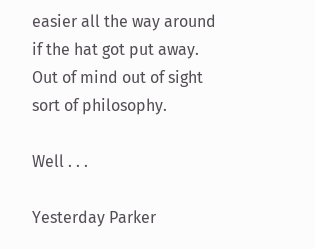easier all the way around if the hat got put away. Out of mind out of sight sort of philosophy.

Well . . .

Yesterday Parker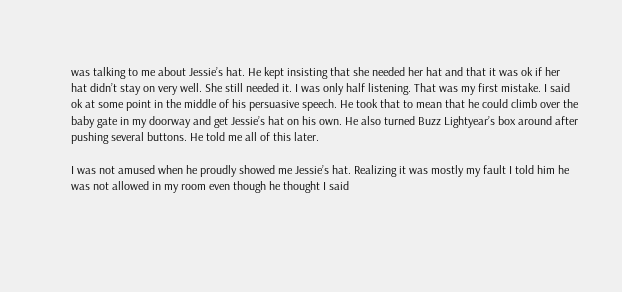was talking to me about Jessie’s hat. He kept insisting that she needed her hat and that it was ok if her hat didn’t stay on very well. She still needed it. I was only half listening. That was my first mistake. I said ok at some point in the middle of his persuasive speech. He took that to mean that he could climb over the baby gate in my doorway and get Jessie’s hat on his own. He also turned Buzz Lightyear’s box around after pushing several buttons. He told me all of this later.

I was not amused when he proudly showed me Jessie’s hat. Realizing it was mostly my fault I told him he was not allowed in my room even though he thought I said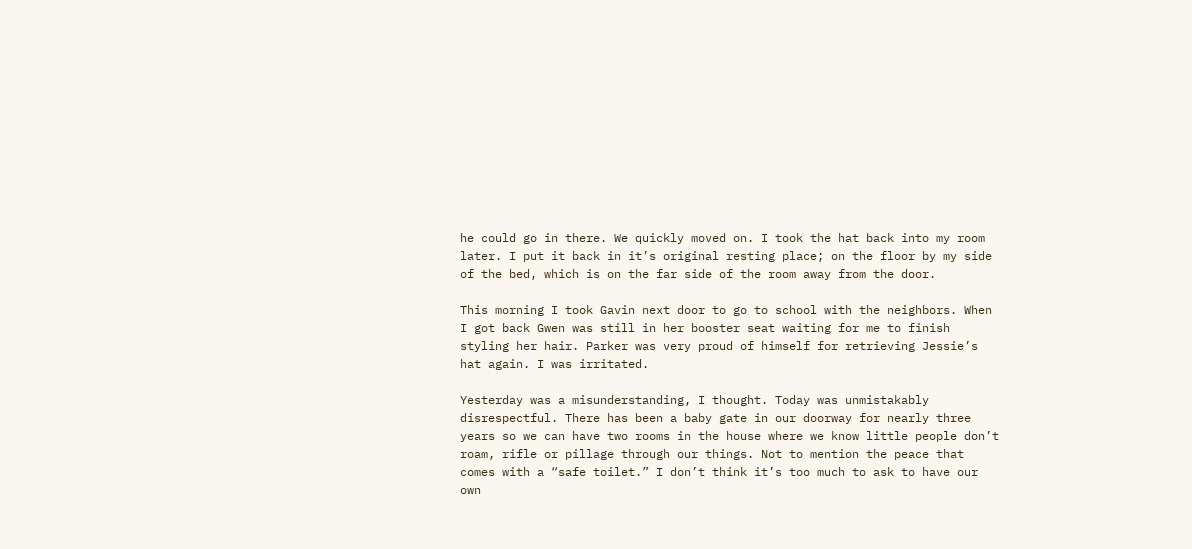he could go in there. We quickly moved on. I took the hat back into my room later. I put it back in it’s original resting place; on the floor by my side of the bed, which is on the far side of the room away from the door.

This morning I took Gavin next door to go to school with the neighbors. When I got back Gwen was still in her booster seat waiting for me to finish styling her hair. Parker was very proud of himself for retrieving Jessie’s hat again. I was irritated.

Yesterday was a misunderstanding, I thought. Today was unmistakably disrespectful. There has been a baby gate in our doorway for nearly three years so we can have two rooms in the house where we know little people don’t roam, rifle or pillage through our things. Not to mention the peace that comes with a “safe toilet.” I don’t think it’s too much to ask to have our own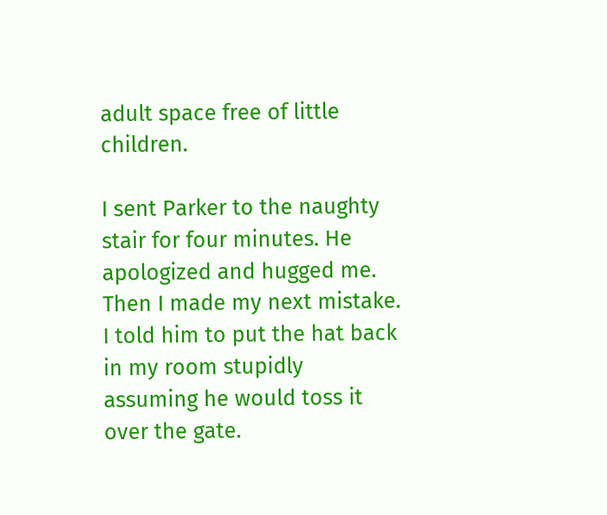adult space free of little children.

I sent Parker to the naughty stair for four minutes. He apologized and hugged me. Then I made my next mistake. I told him to put the hat back in my room stupidly assuming he would toss it over the gate.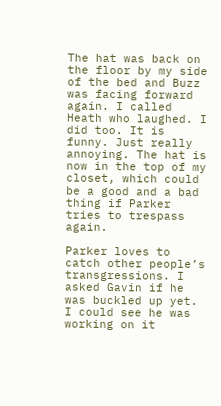The hat was back on the floor by my side of the bed and Buzz was facing forward again. I called Heath who laughed. I did too. It is funny. Just really annoying. The hat is now in the top of my closet, which could be a good and a bad thing if Parker tries to trespass again.

Parker loves to catch other people’s transgressions. I asked Gavin if he was buckled up yet. I could see he was working on it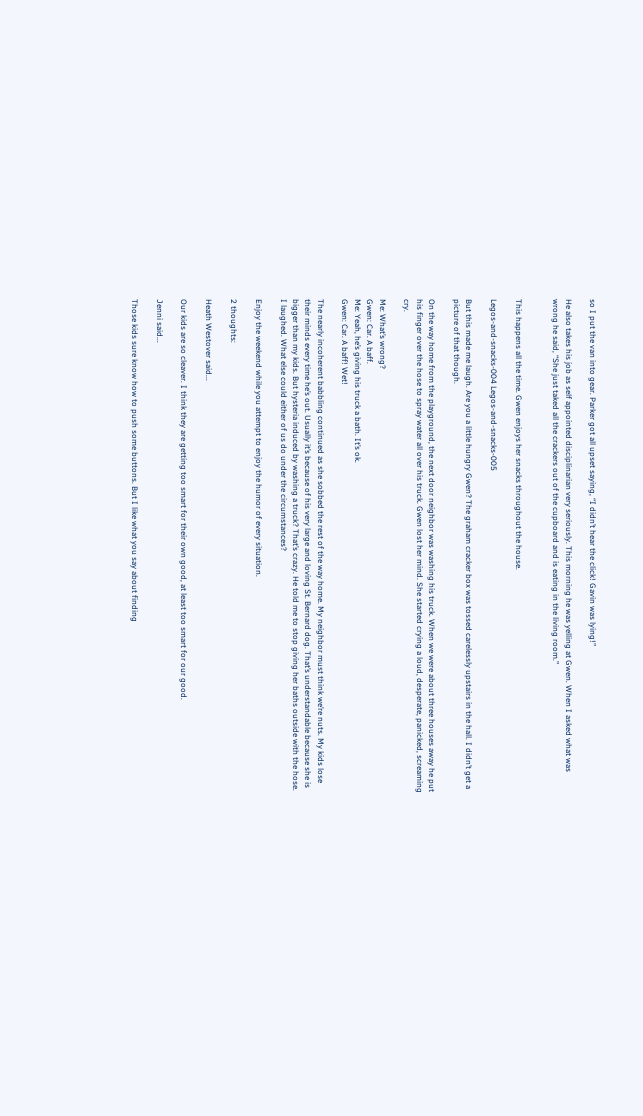so I put the van into gear. Parker got all upset saying, “I didn’t hear the click! Gavin was lying!”

He also takes his job as self appointed disciplinarian very seriously. This morning he was yelling at Gwen. When I asked what was wrong he said, “She just taked all the crackers out of the cupboard and is eating in the living room.”


This happens all the time. Gwen enjoys her snacks throughout the house.

Legos-and-snacks-004 Legos-and-snacks-005

But this made me laugh. Are you a little hungry Gwen? The graham cracker box was tossed carelessly upstairs in the hall. I didn’t get a picture of that though.

On the way home from the playground, the next door neighbor was washing his truck. When we were about three houses away he put his finger over the hose to spray water all over his truck. Gwen lost her mind. She started crying a loud, desperate, panicked, screaming cry.

Me: What’s wrong?
Gwen: Car. A baff.
Me: Yeah, he’s giving his truck a bath. It’s ok.
Gwen: Car. A baff! Wet!

The nearly incoherent babbling continued as she sobbed the rest of the way home. My neighbor must think we’re nuts. My kids lose their minds every time he’s out. Usually it’s because of his very large and loving St. Bernard dog. That’s understandable because she is bigger than my kids. But hysteria induced by washing a truck? That’s crazy. He told me to stop giving her baths outside with the hose. I laughed. What else could either of us do under the circumstances?

Enjoy the weekend while you attempt to enjoy the humor of every situation.

2 thoughts:

Heath Westover said...

Our kids are so cleaver. I think they are getting too smart for their own good, at least too smart for our good.

Jenni said...

Those kids sure know how to push some buttons. But I like what you say about finding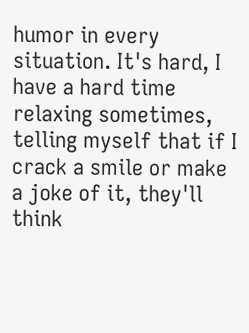humor in every situation. It's hard, I have a hard time relaxing sometimes, telling myself that if I crack a smile or make a joke of it, they'll think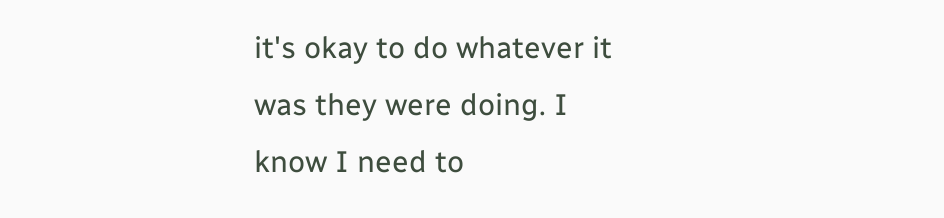it's okay to do whatever it was they were doing. I know I need to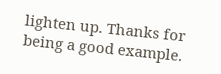lighten up. Thanks for being a good example.